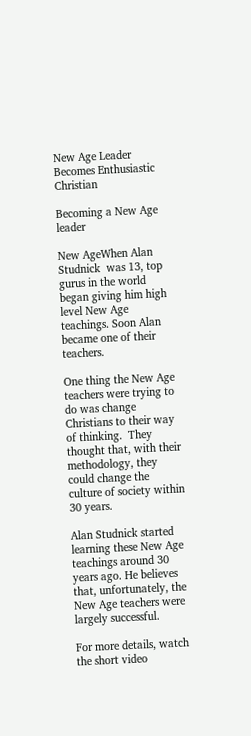New Age Leader Becomes Enthusiastic Christian

Becoming a New Age leader

New AgeWhen Alan Studnick  was 13, top gurus in the world began giving him high level New Age teachings. Soon Alan became one of their teachers.

One thing the New Age teachers were trying to do was change Christians to their way of thinking.  They thought that, with their methodology, they could change the culture of society within 30 years.

Alan Studnick started learning these New Age teachings around 30 years ago. He believes that, unfortunately, the New Age teachers were largely successful.

For more details, watch the short video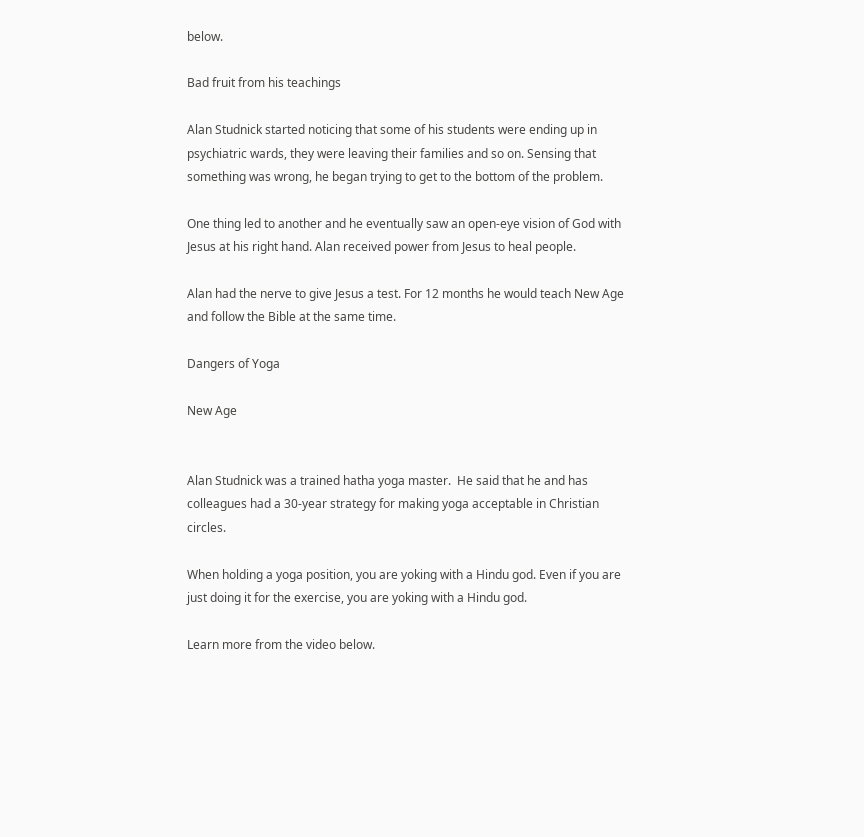below.

Bad fruit from his teachings

Alan Studnick started noticing that some of his students were ending up in psychiatric wards, they were leaving their families and so on. Sensing that something was wrong, he began trying to get to the bottom of the problem.

One thing led to another and he eventually saw an open-eye vision of God with Jesus at his right hand. Alan received power from Jesus to heal people.

Alan had the nerve to give Jesus a test. For 12 months he would teach New Age and follow the Bible at the same time.

Dangers of Yoga

New Age


Alan Studnick was a trained hatha yoga master.  He said that he and has colleagues had a 30-year strategy for making yoga acceptable in Christian circles.

When holding a yoga position, you are yoking with a Hindu god. Even if you are just doing it for the exercise, you are yoking with a Hindu god.

Learn more from the video below.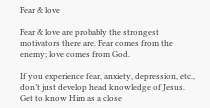Fear & love

Fear & love are probably the strongest motivators there are. Fear comes from the enemy; love comes from God.

If you experience fear, anxiety, depression, etc., don’t just develop head knowledge of Jesus. Get to know Him as a close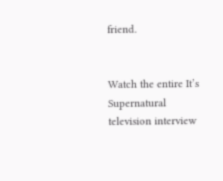friend.


Watch the entire It’s Supernatural television interview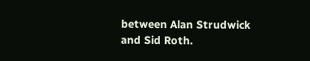between Alan Strudwick and Sid Roth.